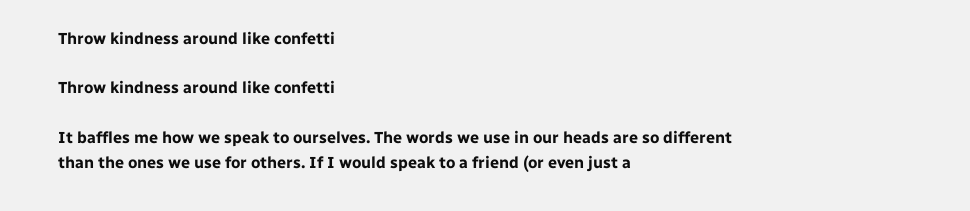Throw kindness around like confetti

Throw kindness around like confetti

It baffles me how we speak to ourselves. The words we use in our heads are so different than the ones we use for others. If I would speak to a friend (or even just a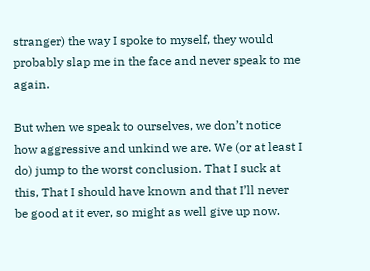stranger) the way I spoke to myself, they would probably slap me in the face and never speak to me again.

But when we speak to ourselves, we don’t notice how aggressive and unkind we are. We (or at least I do) jump to the worst conclusion. That I suck at this, That I should have known and that I’ll never be good at it ever, so might as well give up now.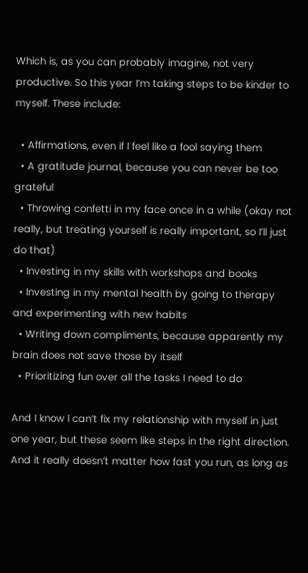Which is, as you can probably imagine, not very productive. So this year I’m taking steps to be kinder to myself. These include:

  • Affirmations, even if I feel like a fool saying them
  • A gratitude journal, because you can never be too grateful
  • Throwing confetti in my face once in a while (okay not really, but treating yourself is really important, so I’ll just do that)
  • Investing in my skills with workshops and books
  • Investing in my mental health by going to therapy and experimenting with new habits
  • Writing down compliments, because apparently my brain does not save those by itself
  • Prioritizing fun over all the tasks I need to do

And I know I can’t fix my relationship with myself in just one year, but these seem like steps in the right direction. And it really doesn’t matter how fast you run, as long as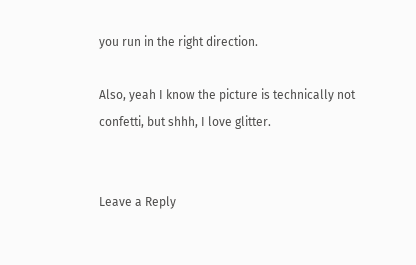you run in the right direction.

Also, yeah I know the picture is technically not confetti, but shhh, I love glitter.


Leave a Reply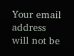Your email address will not be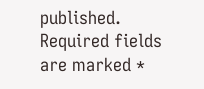published. Required fields are marked *